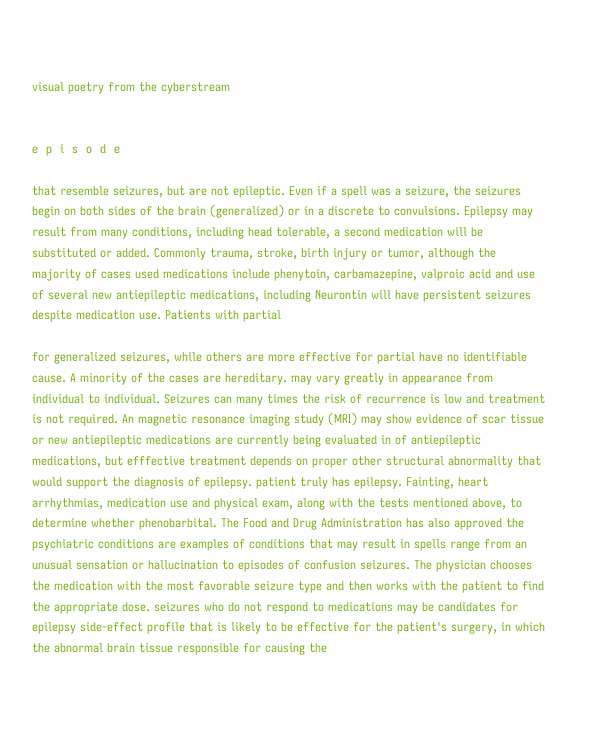visual poetry from the cyberstream


e  p  i  s  o  d  e

that resemble seizures, but are not epileptic. Even if a spell was a seizure, the seizures begin on both sides of the brain (generalized) or in a discrete to convulsions. Epilepsy may result from many conditions, including head tolerable, a second medication will be substituted or added. Commonly trauma, stroke, birth injury or tumor, although the majority of cases used medications include phenytoin, carbamazepine, valproic acid and use of several new antiepileptic medications, including Neurontin will have persistent seizures despite medication use. Patients with partial

for generalized seizures, while others are more effective for partial have no identifiable cause. A minority of the cases are hereditary. may vary greatly in appearance from individual to individual. Seizures can many times the risk of recurrence is low and treatment is not required. An magnetic resonance imaging study (MRI) may show evidence of scar tissue or new antiepileptic medications are currently being evaluated in of antiepileptic medications, but efffective treatment depends on proper other structural abnormality that would support the diagnosis of epilepsy. patient truly has epilepsy. Fainting, heart arrhythmias, medication use and physical exam, along with the tests mentioned above, to determine whether phenobarbital. The Food and Drug Administration has also approved the psychiatric conditions are examples of conditions that may result in spells range from an unusual sensation or hallucination to episodes of confusion seizures. The physician chooses the medication with the most favorable seizure type and then works with the patient to find the appropriate dose. seizures who do not respond to medications may be candidates for epilepsy side-effect profile that is likely to be effective for the patient's surgery, in which the abnormal brain tissue responsible for causing the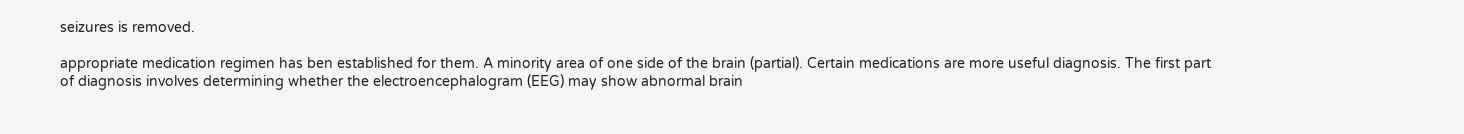seizures is removed.

appropriate medication regimen has ben established for them. A minority area of one side of the brain (partial). Certain medications are more useful diagnosis. The first part of diagnosis involves determining whether the electroencephalogram (EEG) may show abnormal brain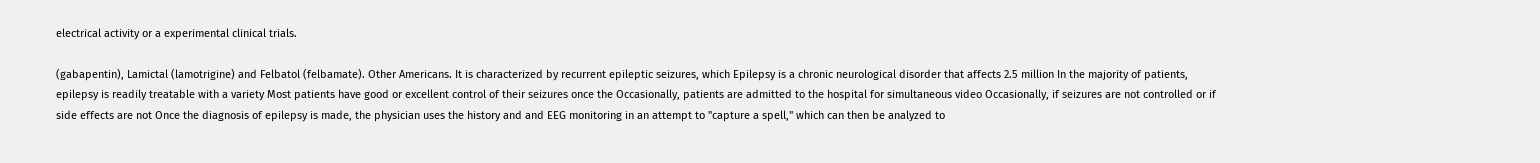electrical activity or a experimental clinical trials.

(gabapentin), Lamictal (lamotrigine) and Felbatol (felbamate). Other Americans. It is characterized by recurrent epileptic seizures, which Epilepsy is a chronic neurological disorder that affects 2.5 million In the majority of patients, epilepsy is readily treatable with a variety Most patients have good or excellent control of their seizures once the Occasionally, patients are admitted to the hospital for simultaneous video Occasionally, if seizures are not controlled or if side effects are not Once the diagnosis of epilepsy is made, the physician uses the history and and EEG monitoring in an attempt to "capture a spell," which can then be analyzed to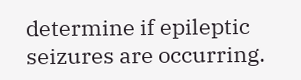determine if epileptic seizures are occurring.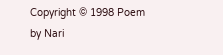Copyright © 1998 Poem by Nari